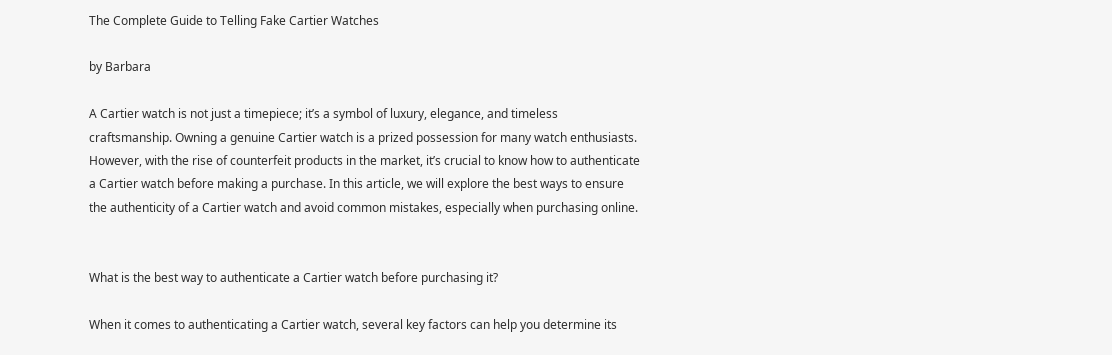The Complete Guide to Telling Fake Cartier Watches

by Barbara

A Cartier watch is not just a timepiece; it’s a symbol of luxury, elegance, and timeless craftsmanship. Owning a genuine Cartier watch is a prized possession for many watch enthusiasts. However, with the rise of counterfeit products in the market, it’s crucial to know how to authenticate a Cartier watch before making a purchase. In this article, we will explore the best ways to ensure the authenticity of a Cartier watch and avoid common mistakes, especially when purchasing online.


What is the best way to authenticate a Cartier watch before purchasing it?

When it comes to authenticating a Cartier watch, several key factors can help you determine its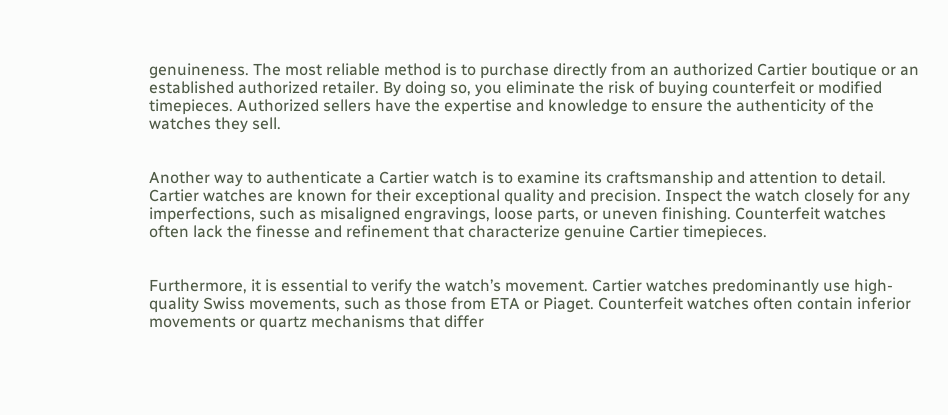genuineness. The most reliable method is to purchase directly from an authorized Cartier boutique or an established authorized retailer. By doing so, you eliminate the risk of buying counterfeit or modified timepieces. Authorized sellers have the expertise and knowledge to ensure the authenticity of the watches they sell.


Another way to authenticate a Cartier watch is to examine its craftsmanship and attention to detail. Cartier watches are known for their exceptional quality and precision. Inspect the watch closely for any imperfections, such as misaligned engravings, loose parts, or uneven finishing. Counterfeit watches often lack the finesse and refinement that characterize genuine Cartier timepieces.


Furthermore, it is essential to verify the watch’s movement. Cartier watches predominantly use high-quality Swiss movements, such as those from ETA or Piaget. Counterfeit watches often contain inferior movements or quartz mechanisms that differ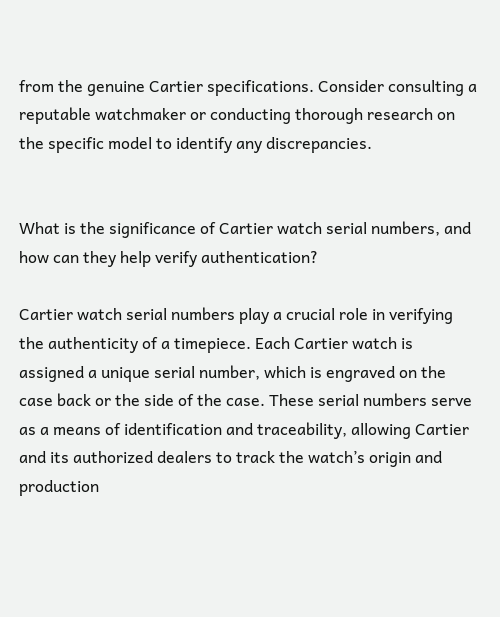from the genuine Cartier specifications. Consider consulting a reputable watchmaker or conducting thorough research on the specific model to identify any discrepancies.


What is the significance of Cartier watch serial numbers, and how can they help verify authentication?

Cartier watch serial numbers play a crucial role in verifying the authenticity of a timepiece. Each Cartier watch is assigned a unique serial number, which is engraved on the case back or the side of the case. These serial numbers serve as a means of identification and traceability, allowing Cartier and its authorized dealers to track the watch’s origin and production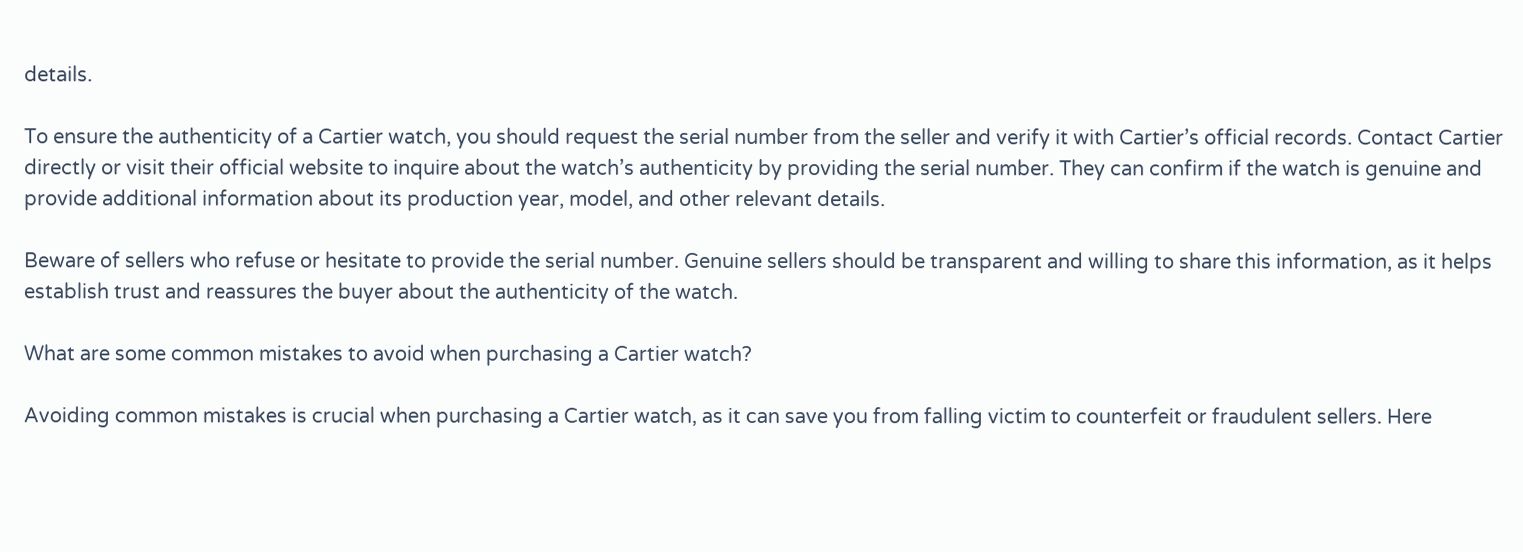details.

To ensure the authenticity of a Cartier watch, you should request the serial number from the seller and verify it with Cartier’s official records. Contact Cartier directly or visit their official website to inquire about the watch’s authenticity by providing the serial number. They can confirm if the watch is genuine and provide additional information about its production year, model, and other relevant details.

Beware of sellers who refuse or hesitate to provide the serial number. Genuine sellers should be transparent and willing to share this information, as it helps establish trust and reassures the buyer about the authenticity of the watch.

What are some common mistakes to avoid when purchasing a Cartier watch?

Avoiding common mistakes is crucial when purchasing a Cartier watch, as it can save you from falling victim to counterfeit or fraudulent sellers. Here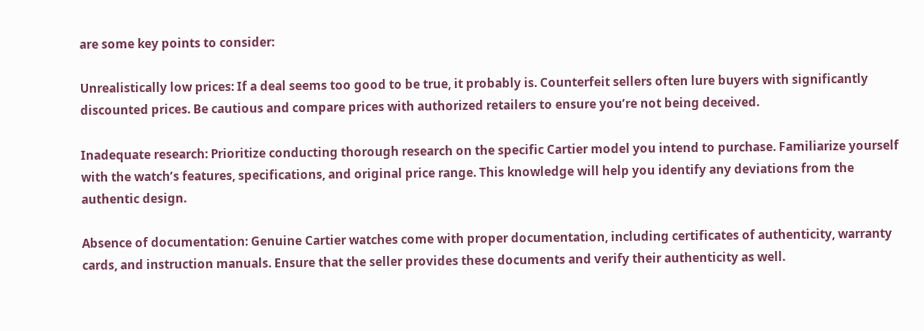are some key points to consider:

Unrealistically low prices: If a deal seems too good to be true, it probably is. Counterfeit sellers often lure buyers with significantly discounted prices. Be cautious and compare prices with authorized retailers to ensure you’re not being deceived.

Inadequate research: Prioritize conducting thorough research on the specific Cartier model you intend to purchase. Familiarize yourself with the watch’s features, specifications, and original price range. This knowledge will help you identify any deviations from the authentic design.

Absence of documentation: Genuine Cartier watches come with proper documentation, including certificates of authenticity, warranty cards, and instruction manuals. Ensure that the seller provides these documents and verify their authenticity as well.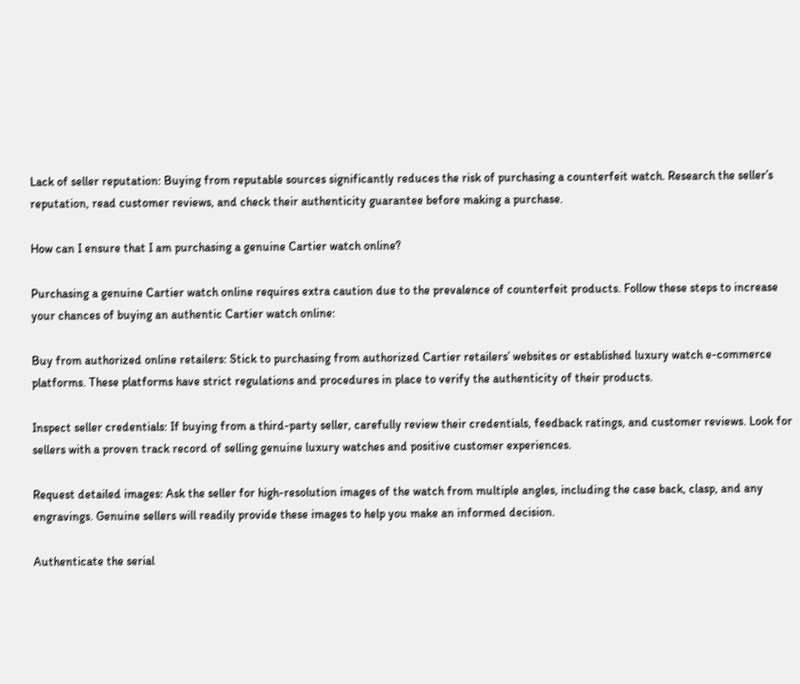Lack of seller reputation: Buying from reputable sources significantly reduces the risk of purchasing a counterfeit watch. Research the seller’s reputation, read customer reviews, and check their authenticity guarantee before making a purchase.

How can I ensure that I am purchasing a genuine Cartier watch online?

Purchasing a genuine Cartier watch online requires extra caution due to the prevalence of counterfeit products. Follow these steps to increase your chances of buying an authentic Cartier watch online:

Buy from authorized online retailers: Stick to purchasing from authorized Cartier retailers’ websites or established luxury watch e-commerce platforms. These platforms have strict regulations and procedures in place to verify the authenticity of their products.

Inspect seller credentials: If buying from a third-party seller, carefully review their credentials, feedback ratings, and customer reviews. Look for sellers with a proven track record of selling genuine luxury watches and positive customer experiences.

Request detailed images: Ask the seller for high-resolution images of the watch from multiple angles, including the case back, clasp, and any engravings. Genuine sellers will readily provide these images to help you make an informed decision.

Authenticate the serial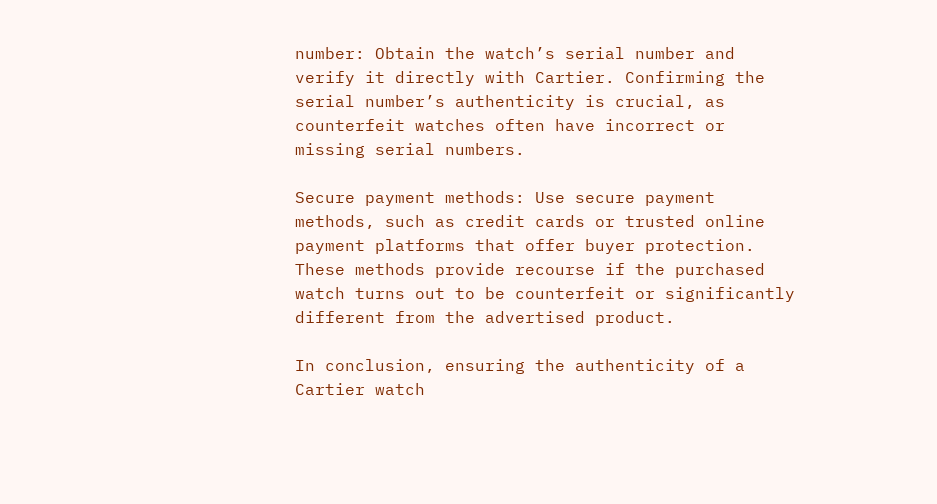number: Obtain the watch’s serial number and verify it directly with Cartier. Confirming the serial number’s authenticity is crucial, as counterfeit watches often have incorrect or missing serial numbers.

Secure payment methods: Use secure payment methods, such as credit cards or trusted online payment platforms that offer buyer protection. These methods provide recourse if the purchased watch turns out to be counterfeit or significantly different from the advertised product.

In conclusion, ensuring the authenticity of a Cartier watch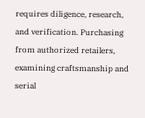requires diligence, research, and verification. Purchasing from authorized retailers, examining craftsmanship and serial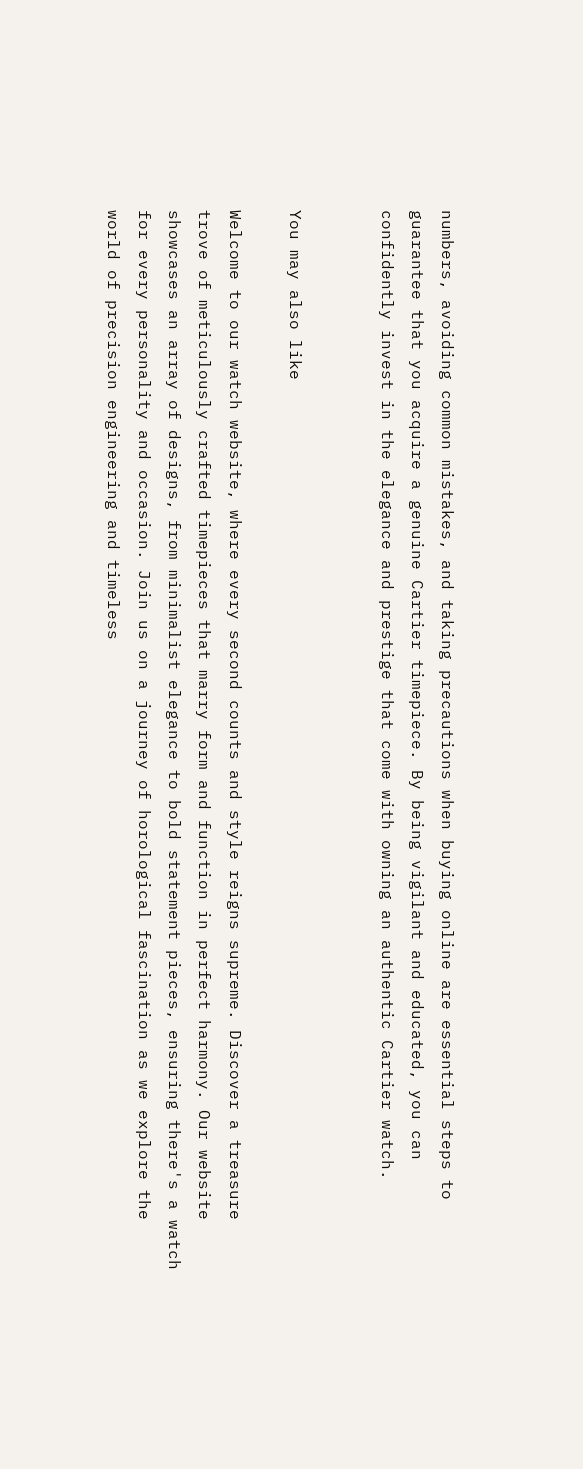numbers, avoiding common mistakes, and taking precautions when buying online are essential steps to guarantee that you acquire a genuine Cartier timepiece. By being vigilant and educated, you can confidently invest in the elegance and prestige that come with owning an authentic Cartier watch.


You may also like

Welcome to our watch website, where every second counts and style reigns supreme. Discover a treasure trove of meticulously crafted timepieces that marry form and function in perfect harmony. Our website showcases an array of designs, from minimalist elegance to bold statement pieces, ensuring there's a watch for every personality and occasion. Join us on a journey of horological fascination as we explore the world of precision engineering and timeless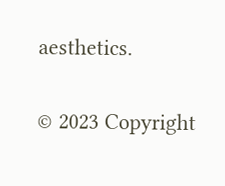aesthetics.

© 2023 Copyright